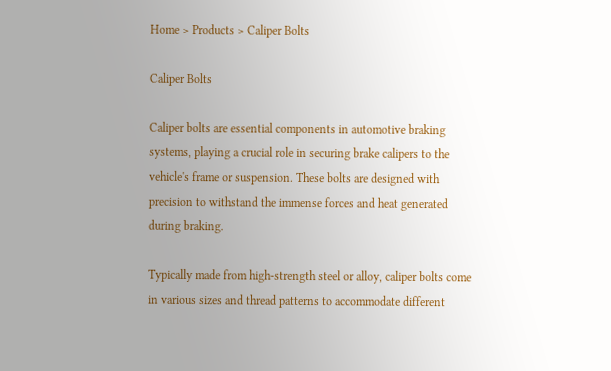Home > Products > Caliper Bolts

Caliper Bolts

Caliper bolts are essential components in automotive braking systems, playing a crucial role in securing brake calipers to the vehicle's frame or suspension. These bolts are designed with precision to withstand the immense forces and heat generated during braking.

Typically made from high-strength steel or alloy, caliper bolts come in various sizes and thread patterns to accommodate different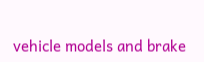vehicle models and brake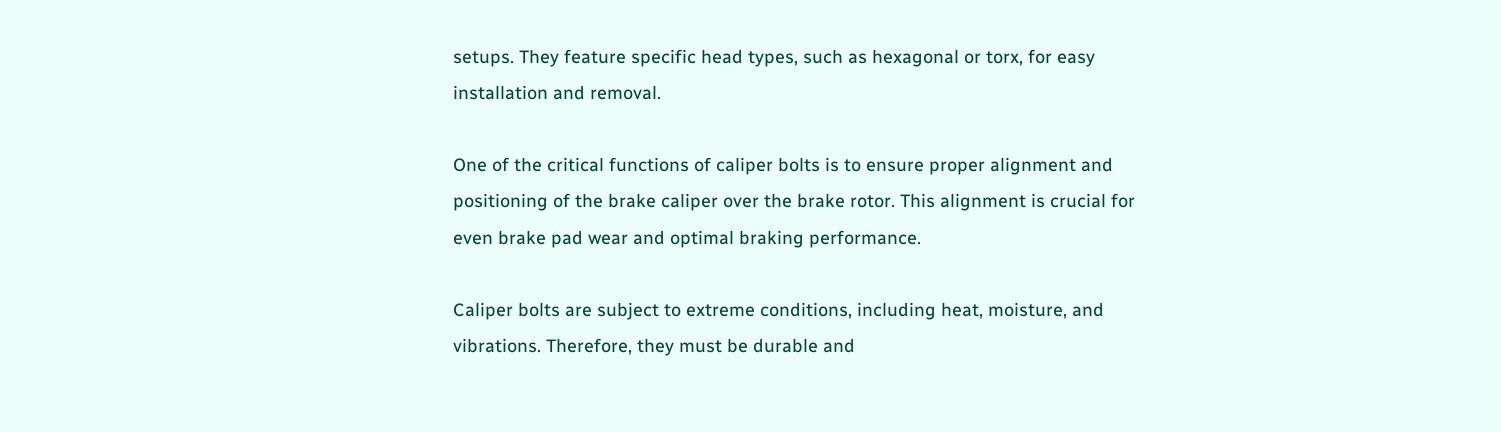setups. They feature specific head types, such as hexagonal or torx, for easy installation and removal.

One of the critical functions of caliper bolts is to ensure proper alignment and positioning of the brake caliper over the brake rotor. This alignment is crucial for even brake pad wear and optimal braking performance.

Caliper bolts are subject to extreme conditions, including heat, moisture, and vibrations. Therefore, they must be durable and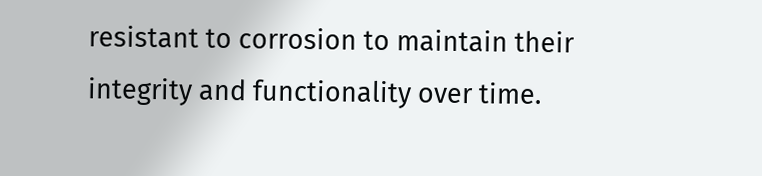resistant to corrosion to maintain their integrity and functionality over time.